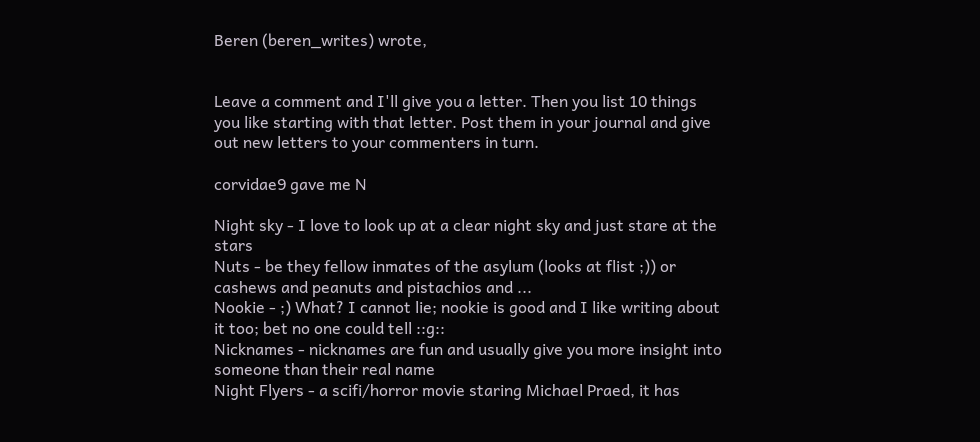Beren (beren_writes) wrote,


Leave a comment and I'll give you a letter. Then you list 10 things you like starting with that letter. Post them in your journal and give out new letters to your commenters in turn.

corvidae9 gave me N

Night sky - I love to look up at a clear night sky and just stare at the stars
Nuts - be they fellow inmates of the asylum (looks at flist ;)) or cashews and peanuts and pistachios and ...
Nookie - ;) What? I cannot lie; nookie is good and I like writing about it too; bet no one could tell ::g::
Nicknames - nicknames are fun and usually give you more insight into someone than their real name
Night Flyers - a scifi/horror movie staring Michael Praed, it has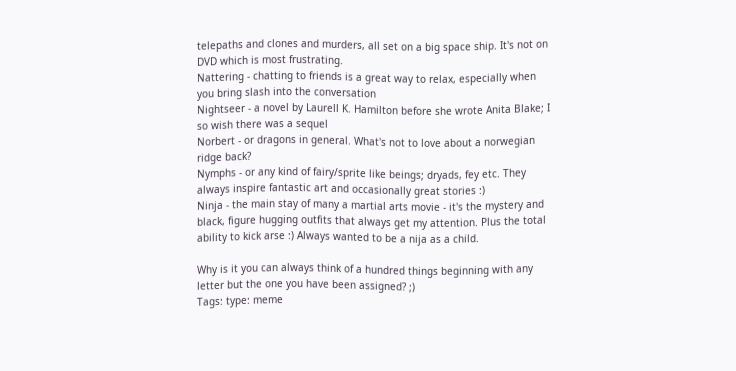telepaths and clones and murders, all set on a big space ship. It's not on DVD which is most frustrating.
Nattering - chatting to friends is a great way to relax, especially when you bring slash into the conversation
Nightseer - a novel by Laurell K. Hamilton before she wrote Anita Blake; I so wish there was a sequel
Norbert - or dragons in general. What's not to love about a norwegian ridge back?
Nymphs - or any kind of fairy/sprite like beings; dryads, fey etc. They always inspire fantastic art and occasionally great stories :)
Ninja - the main stay of many a martial arts movie - it's the mystery and black, figure hugging outfits that always get my attention. Plus the total ability to kick arse :) Always wanted to be a nija as a child.

Why is it you can always think of a hundred things beginning with any letter but the one you have been assigned? ;)
Tags: type: meme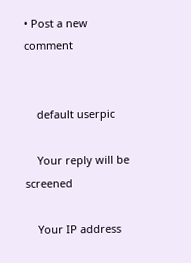• Post a new comment


    default userpic

    Your reply will be screened

    Your IP address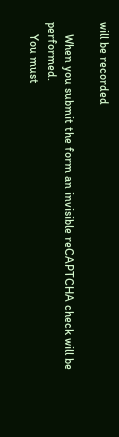will be recorded

    When you submit the form an invisible reCAPTCHA check will be performed.
    You must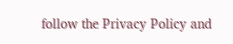follow the Privacy Policy and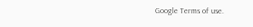Google Terms of use.